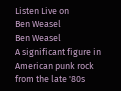Listen Live on
Ben Weasel
Ben Weasel
A significant figure in American punk rock from the late '80s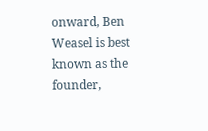onward, Ben Weasel is best known as the founder,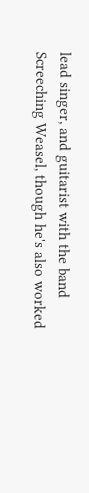lead singer, and guitarist with the band Screeching Weasel, though he's also worked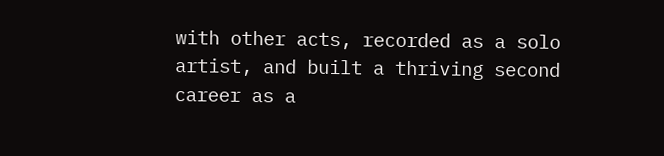with other acts, recorded as a solo artist, and built a thriving second career as a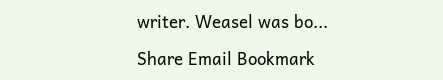writer. Weasel was bo...

Share Email Bookmark